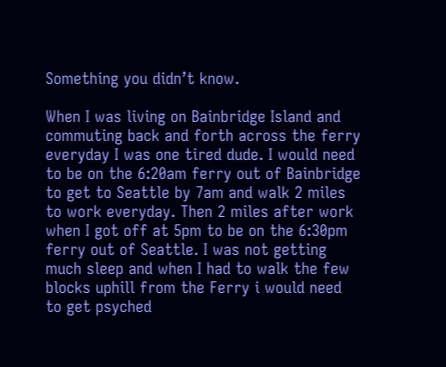Something you didn’t know.

When I was living on Bainbridge Island and commuting back and forth across the ferry everyday I was one tired dude. I would need to be on the 6:20am ferry out of Bainbridge to get to Seattle by 7am and walk 2 miles to work everyday. Then 2 miles after work when I got off at 5pm to be on the 6:30pm ferry out of Seattle. I was not getting much sleep and when I had to walk the few blocks uphill from the Ferry i would need to get psyched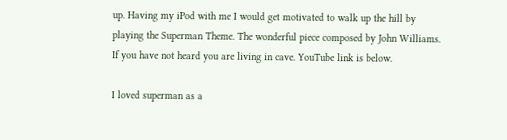up. Having my iPod with me I would get motivated to walk up the hill by playing the Superman Theme. The wonderful piece composed by John Williams. If you have not heard you are living in cave. YouTube link is below.

I loved superman as a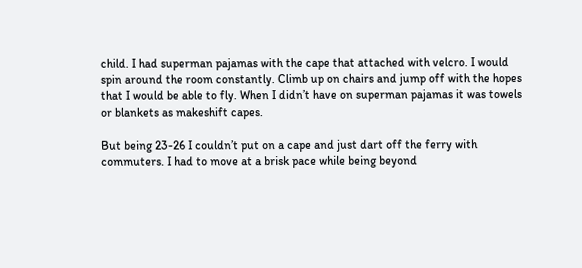child. I had superman pajamas with the cape that attached with velcro. I would spin around the room constantly. Climb up on chairs and jump off with the hopes that I would be able to fly. When I didn’t have on superman pajamas it was towels or blankets as makeshift capes.

But being 23-26 I couldn’t put on a cape and just dart off the ferry with commuters. I had to move at a brisk pace while being beyond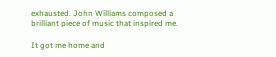exhausted. John Williams composed a brilliant piece of music that inspired me.

It got me home and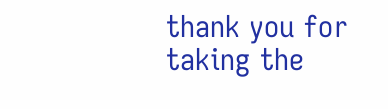thank you for taking the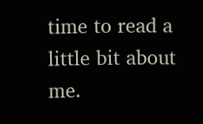time to read a little bit about me.